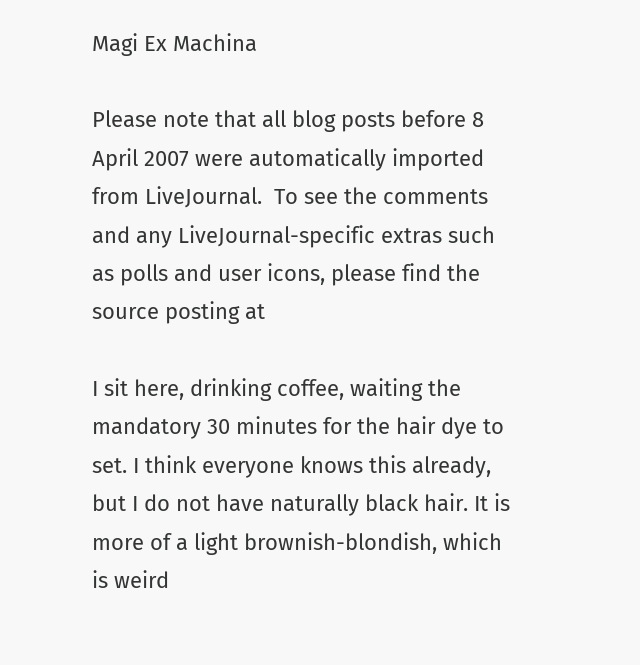Magi Ex Machina

Please note that all blog posts before 8 April 2007 were automatically imported from LiveJournal.  To see the comments and any LiveJournal-specific extras such as polls and user icons, please find the source posting at

I sit here, drinking coffee, waiting the mandatory 30 minutes for the hair dye to set. I think everyone knows this already, but I do not have naturally black hair. It is more of a light brownish-blondish, which is weird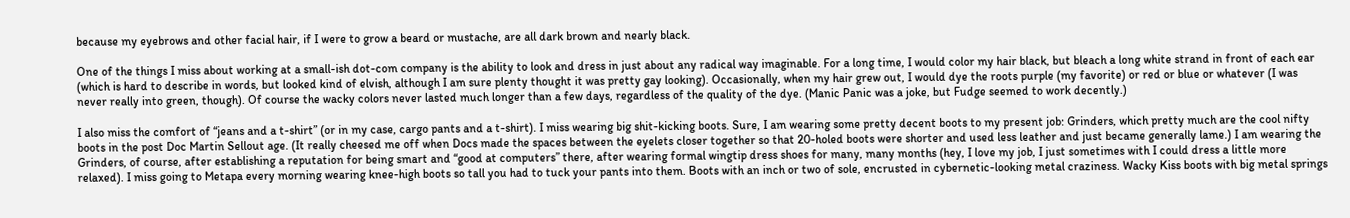because my eyebrows and other facial hair, if I were to grow a beard or mustache, are all dark brown and nearly black.

One of the things I miss about working at a small-ish dot-com company is the ability to look and dress in just about any radical way imaginable. For a long time, I would color my hair black, but bleach a long white strand in front of each ear (which is hard to describe in words, but looked kind of elvish, although I am sure plenty thought it was pretty gay looking). Occasionally, when my hair grew out, I would dye the roots purple (my favorite) or red or blue or whatever (I was never really into green, though). Of course the wacky colors never lasted much longer than a few days, regardless of the quality of the dye. (Manic Panic was a joke, but Fudge seemed to work decently.)

I also miss the comfort of “jeans and a t-shirt” (or in my case, cargo pants and a t-shirt). I miss wearing big shit-kicking boots. Sure, I am wearing some pretty decent boots to my present job: Grinders, which pretty much are the cool nifty boots in the post Doc Martin Sellout age. (It really cheesed me off when Docs made the spaces between the eyelets closer together so that 20-holed boots were shorter and used less leather and just became generally lame.) I am wearing the Grinders, of course, after establishing a reputation for being smart and “good at computers” there, after wearing formal wingtip dress shoes for many, many months (hey, I love my job, I just sometimes with I could dress a little more relaxed). I miss going to Metapa every morning wearing knee-high boots so tall you had to tuck your pants into them. Boots with an inch or two of sole, encrusted in cybernetic-looking metal craziness. Wacky Kiss boots with big metal springs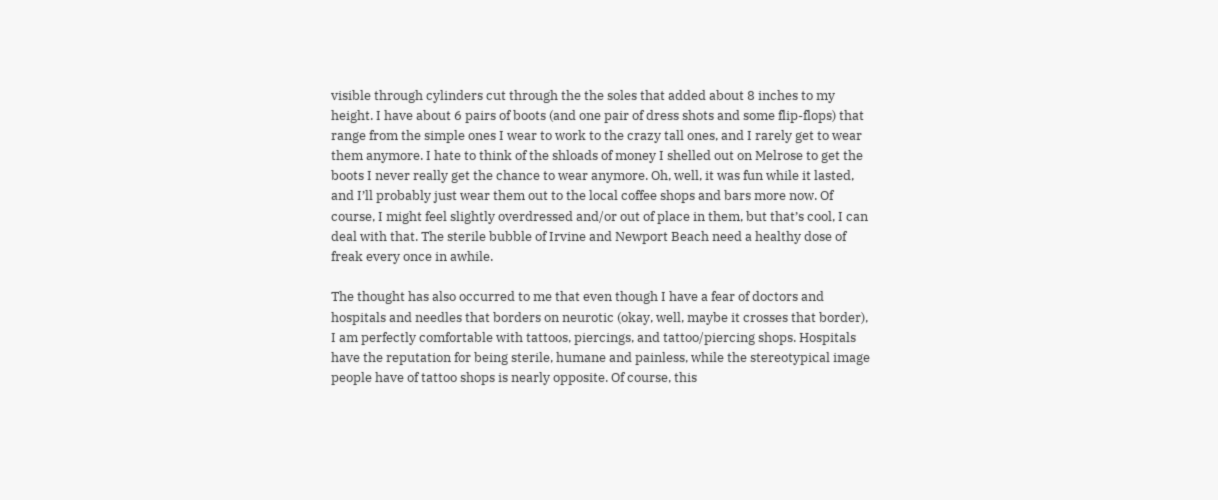visible through cylinders cut through the the soles that added about 8 inches to my height. I have about 6 pairs of boots (and one pair of dress shots and some flip-flops) that range from the simple ones I wear to work to the crazy tall ones, and I rarely get to wear them anymore. I hate to think of the shloads of money I shelled out on Melrose to get the boots I never really get the chance to wear anymore. Oh, well, it was fun while it lasted, and I’ll probably just wear them out to the local coffee shops and bars more now. Of course, I might feel slightly overdressed and/or out of place in them, but that’s cool, I can deal with that. The sterile bubble of Irvine and Newport Beach need a healthy dose of freak every once in awhile.

The thought has also occurred to me that even though I have a fear of doctors and hospitals and needles that borders on neurotic (okay, well, maybe it crosses that border), I am perfectly comfortable with tattoos, piercings, and tattoo/piercing shops. Hospitals have the reputation for being sterile, humane and painless, while the stereotypical image people have of tattoo shops is nearly opposite. Of course, this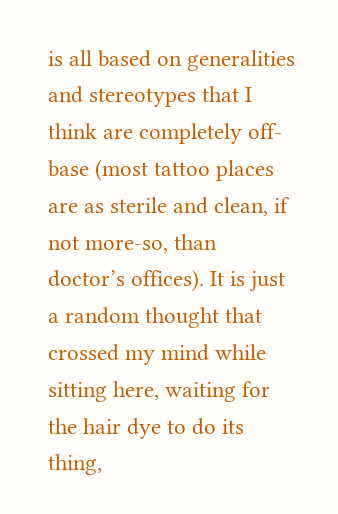is all based on generalities and stereotypes that I think are completely off-base (most tattoo places are as sterile and clean, if not more-so, than doctor’s offices). It is just a random thought that crossed my mind while sitting here, waiting for the hair dye to do its thing,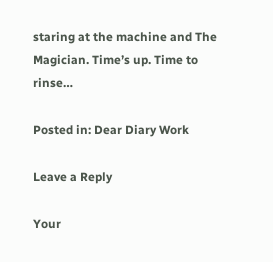staring at the machine and The Magician. Time’s up. Time to rinse…

Posted in: Dear Diary Work

Leave a Reply

Your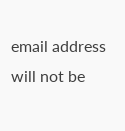email address will not be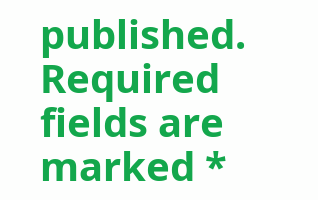published. Required fields are marked *